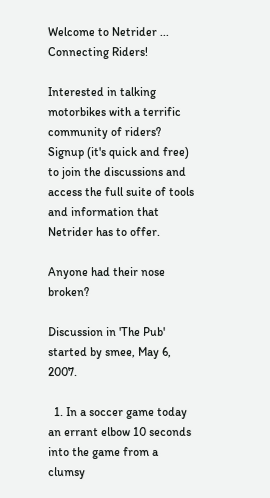Welcome to Netrider ... Connecting Riders!

Interested in talking motorbikes with a terrific community of riders?
Signup (it's quick and free) to join the discussions and access the full suite of tools and information that Netrider has to offer.

Anyone had their nose broken?

Discussion in 'The Pub' started by smee, May 6, 2007.

  1. In a soccer game today an errant elbow 10 seconds into the game from a clumsy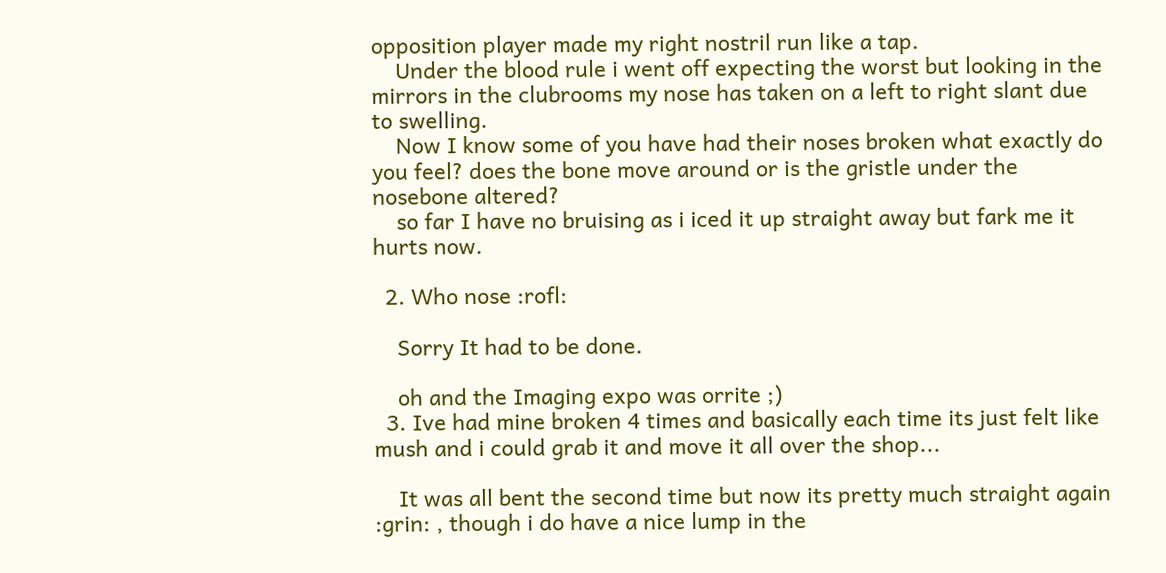opposition player made my right nostril run like a tap.
    Under the blood rule i went off expecting the worst but looking in the mirrors in the clubrooms my nose has taken on a left to right slant due to swelling.
    Now I know some of you have had their noses broken what exactly do you feel? does the bone move around or is the gristle under the nosebone altered?
    so far I have no bruising as i iced it up straight away but fark me it hurts now.

  2. Who nose :rofl:

    Sorry It had to be done.

    oh and the Imaging expo was orrite ;)
  3. Ive had mine broken 4 times and basically each time its just felt like mush and i could grab it and move it all over the shop...

    It was all bent the second time but now its pretty much straight again :grin: , though i do have a nice lump in the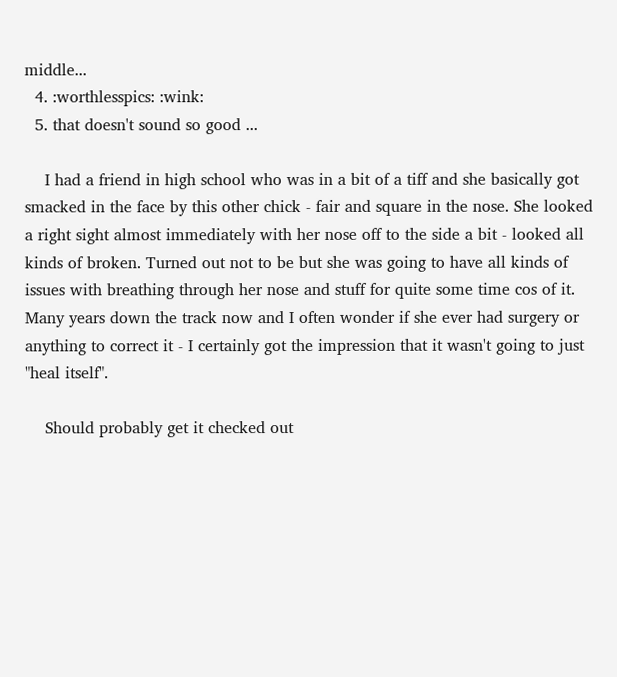middle...
  4. :worthlesspics: :wink:
  5. that doesn't sound so good ...

    I had a friend in high school who was in a bit of a tiff and she basically got smacked in the face by this other chick - fair and square in the nose. She looked a right sight almost immediately with her nose off to the side a bit - looked all kinds of broken. Turned out not to be but she was going to have all kinds of issues with breathing through her nose and stuff for quite some time cos of it. Many years down the track now and I often wonder if she ever had surgery or anything to correct it - I certainly got the impression that it wasn't going to just "heal itself".

    Should probably get it checked out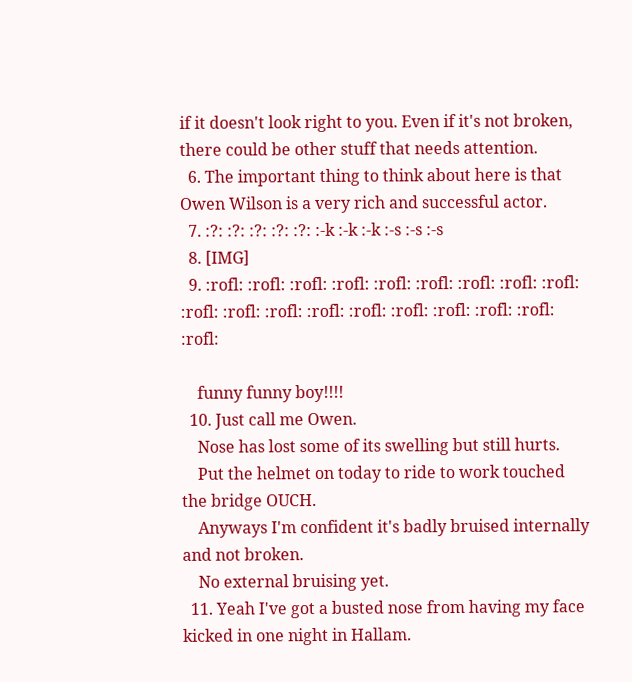if it doesn't look right to you. Even if it's not broken, there could be other stuff that needs attention.
  6. The important thing to think about here is that Owen Wilson is a very rich and successful actor.
  7. :?: :?: :?: :?: :?: :-k :-k :-k :-s :-s :-s
  8. [IMG]
  9. :rofl: :rofl: :rofl: :rofl: :rofl: :rofl: :rofl: :rofl: :rofl: :rofl: :rofl: :rofl: :rofl: :rofl: :rofl: :rofl: :rofl: :rofl: :rofl:

    funny funny boy!!!!
  10. Just call me Owen.
    Nose has lost some of its swelling but still hurts.
    Put the helmet on today to ride to work touched the bridge OUCH.
    Anyways I'm confident it's badly bruised internally and not broken.
    No external bruising yet.
  11. Yeah I've got a busted nose from having my face kicked in one night in Hallam.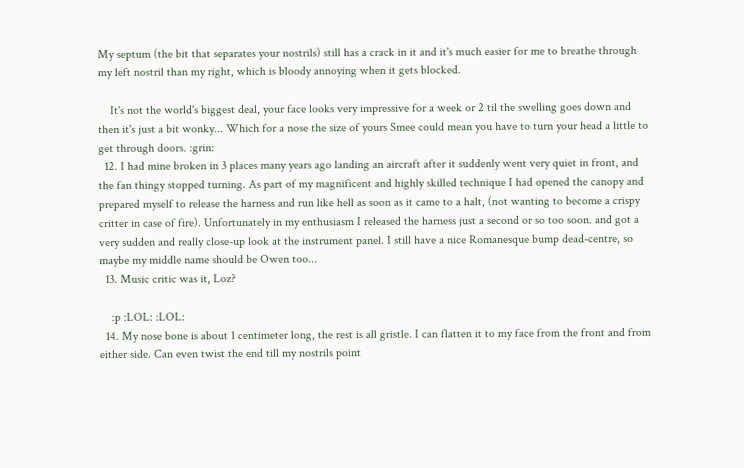My septum (the bit that separates your nostrils) still has a crack in it and it's much easier for me to breathe through my left nostril than my right, which is bloody annoying when it gets blocked.

    It's not the world's biggest deal, your face looks very impressive for a week or 2 til the swelling goes down and then it's just a bit wonky... Which for a nose the size of yours Smee could mean you have to turn your head a little to get through doors. :grin:
  12. I had mine broken in 3 places many years ago landing an aircraft after it suddenly went very quiet in front, and the fan thingy stopped turning. As part of my magnificent and highly skilled technique I had opened the canopy and prepared myself to release the harness and run like hell as soon as it came to a halt, (not wanting to become a crispy critter in case of fire). Unfortunately in my enthusiasm I released the harness just a second or so too soon. and got a very sudden and really close-up look at the instrument panel. I still have a nice Romanesque bump dead-centre, so maybe my middle name should be Owen too...
  13. Music critic was it, Loz?

    :p :LOL: :LOL:
  14. My nose bone is about 1 centimeter long, the rest is all gristle. I can flatten it to my face from the front and from either side. Can even twist the end till my nostrils point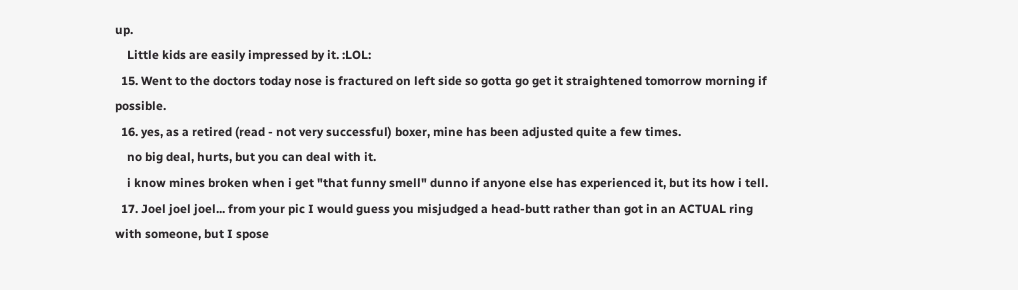up.
    Little kids are easily impressed by it. :LOL:
  15. Went to the doctors today nose is fractured on left side so gotta go get it straightened tomorrow morning if possible.
  16. yes, as a retired (read - not very successful) boxer, mine has been adjusted quite a few times.
    no big deal, hurts, but you can deal with it.
    i know mines broken when i get "that funny smell" dunno if anyone else has experienced it, but its how i tell.
  17. Joel joel joel... from your pic I would guess you misjudged a head-butt rather than got in an ACTUAL ring with someone, but I spose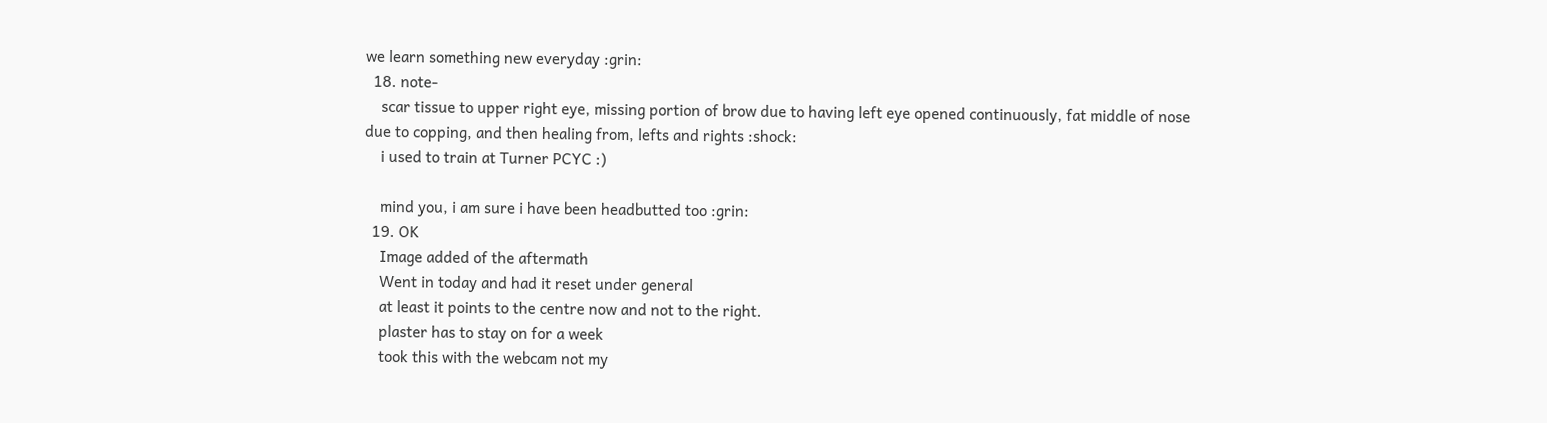we learn something new everyday :grin:
  18. note-
    scar tissue to upper right eye, missing portion of brow due to having left eye opened continuously, fat middle of nose due to copping, and then healing from, lefts and rights :shock:
    i used to train at Turner PCYC :)

    mind you, i am sure i have been headbutted too :grin:
  19. OK
    Image added of the aftermath
    Went in today and had it reset under general
    at least it points to the centre now and not to the right.
    plaster has to stay on for a week
    took this with the webcam not my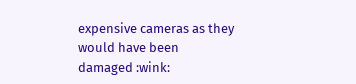expensive cameras as they would have been damaged :wink: